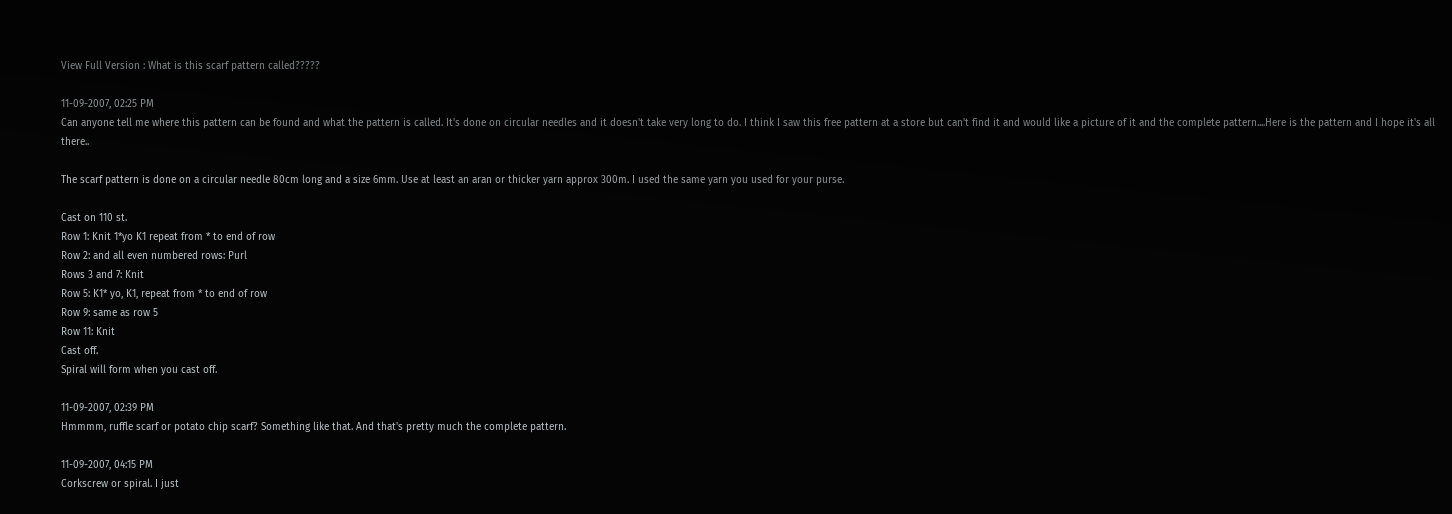View Full Version : What is this scarf pattern called?????

11-09-2007, 02:25 PM
Can anyone tell me where this pattern can be found and what the pattern is called. It's done on circular needles and it doesn't take very long to do. I think I saw this free pattern at a store but can't find it and would like a picture of it and the complete pattern....Here is the pattern and I hope it's all there..

The scarf pattern is done on a circular needle 80cm long and a size 6mm. Use at least an aran or thicker yarn approx 300m. I used the same yarn you used for your purse.

Cast on 110 st.
Row 1: Knit 1*yo K1 repeat from * to end of row
Row 2: and all even numbered rows: Purl
Rows 3 and 7: Knit
Row 5: K1* yo, K1, repeat from * to end of row
Row 9: same as row 5
Row 11: Knit
Cast off.
Spiral will form when you cast off.

11-09-2007, 02:39 PM
Hmmmm, ruffle scarf or potato chip scarf? Something like that. And that's pretty much the complete pattern.

11-09-2007, 04:15 PM
Corkscrew or spiral. I just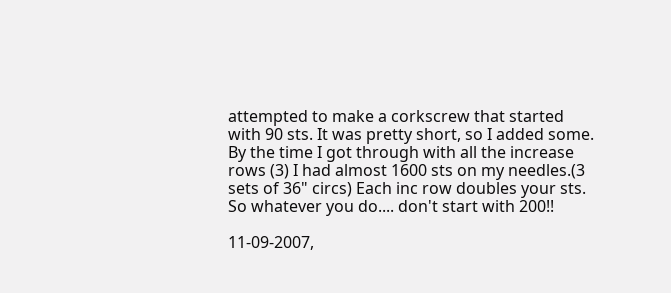attempted to make a corkscrew that started with 90 sts. It was pretty short, so I added some. By the time I got through with all the increase rows (3) I had almost 1600 sts on my needles.(3 sets of 36" circs) Each inc row doubles your sts. So whatever you do.... don't start with 200!!

11-09-2007,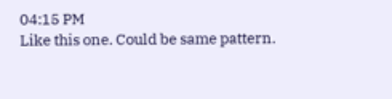04:15 PM
Like this one. Could be same pattern.